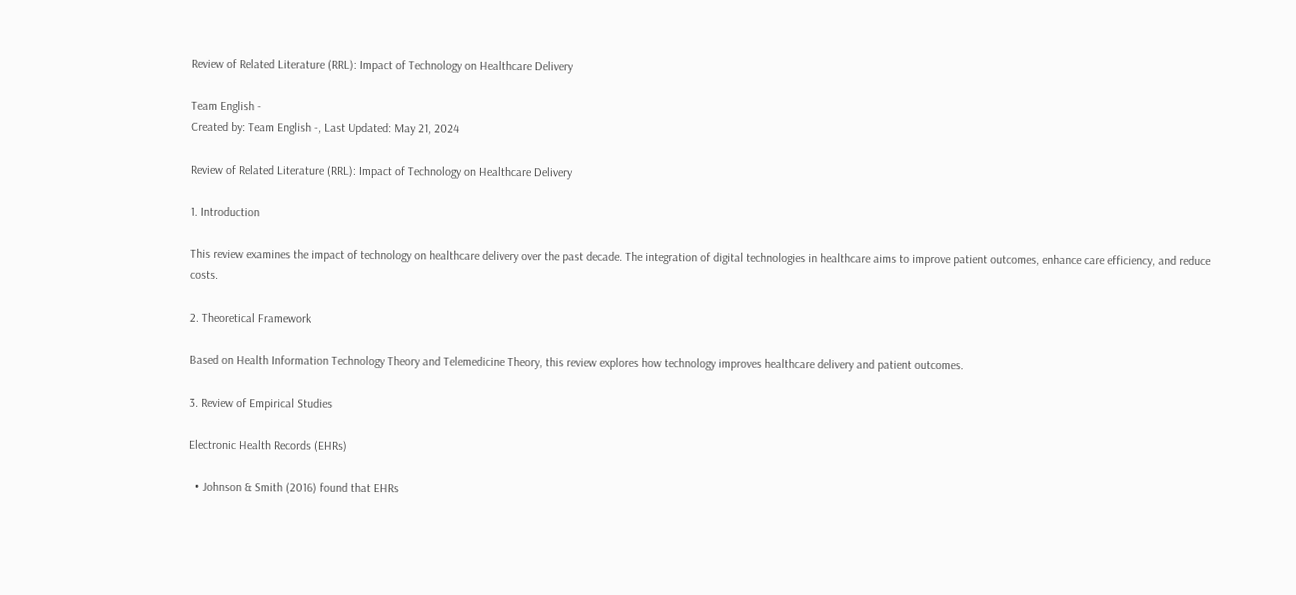Review of Related Literature (RRL): Impact of Technology on Healthcare Delivery

Team English -
Created by: Team English -, Last Updated: May 21, 2024

Review of Related Literature (RRL): Impact of Technology on Healthcare Delivery

1. Introduction

This review examines the impact of technology on healthcare delivery over the past decade. The integration of digital technologies in healthcare aims to improve patient outcomes, enhance care efficiency, and reduce costs.

2. Theoretical Framework

Based on Health Information Technology Theory and Telemedicine Theory, this review explores how technology improves healthcare delivery and patient outcomes.

3. Review of Empirical Studies

Electronic Health Records (EHRs)

  • Johnson & Smith (2016) found that EHRs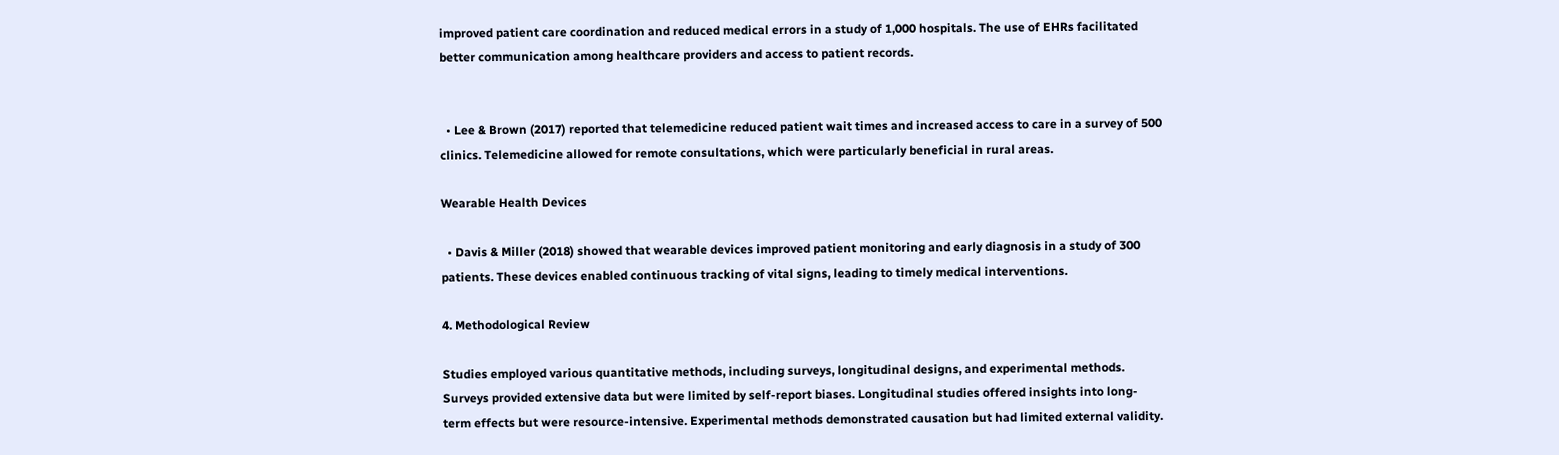improved patient care coordination and reduced medical errors in a study of 1,000 hospitals. The use of EHRs facilitated better communication among healthcare providers and access to patient records.


  • Lee & Brown (2017) reported that telemedicine reduced patient wait times and increased access to care in a survey of 500 clinics. Telemedicine allowed for remote consultations, which were particularly beneficial in rural areas.

Wearable Health Devices

  • Davis & Miller (2018) showed that wearable devices improved patient monitoring and early diagnosis in a study of 300 patients. These devices enabled continuous tracking of vital signs, leading to timely medical interventions.

4. Methodological Review

Studies employed various quantitative methods, including surveys, longitudinal designs, and experimental methods. Surveys provided extensive data but were limited by self-report biases. Longitudinal studies offered insights into long-term effects but were resource-intensive. Experimental methods demonstrated causation but had limited external validity.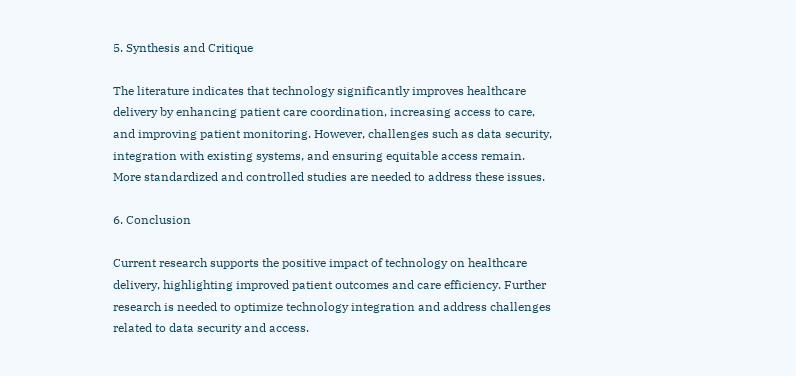5. Synthesis and Critique

The literature indicates that technology significantly improves healthcare delivery by enhancing patient care coordination, increasing access to care, and improving patient monitoring. However, challenges such as data security, integration with existing systems, and ensuring equitable access remain. More standardized and controlled studies are needed to address these issues.

6. Conclusion

Current research supports the positive impact of technology on healthcare delivery, highlighting improved patient outcomes and care efficiency. Further research is needed to optimize technology integration and address challenges related to data security and access.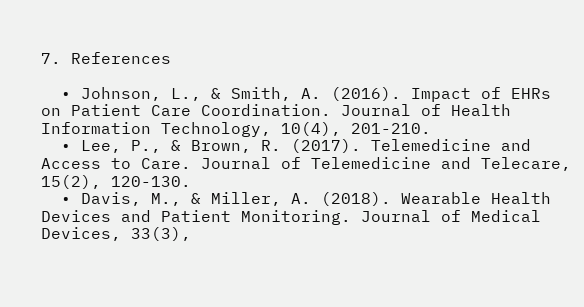7. References

  • Johnson, L., & Smith, A. (2016). Impact of EHRs on Patient Care Coordination. Journal of Health Information Technology, 10(4), 201-210.
  • Lee, P., & Brown, R. (2017). Telemedicine and Access to Care. Journal of Telemedicine and Telecare, 15(2), 120-130.
  • Davis, M., & Miller, A. (2018). Wearable Health Devices and Patient Monitoring. Journal of Medical Devices, 33(3),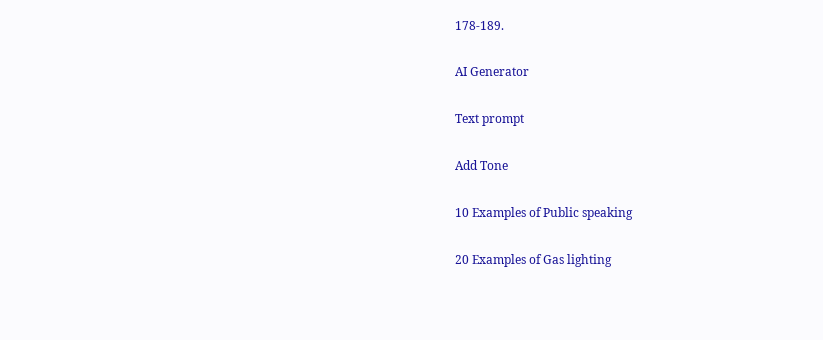178-189.

AI Generator

Text prompt

Add Tone

10 Examples of Public speaking

20 Examples of Gas lighting